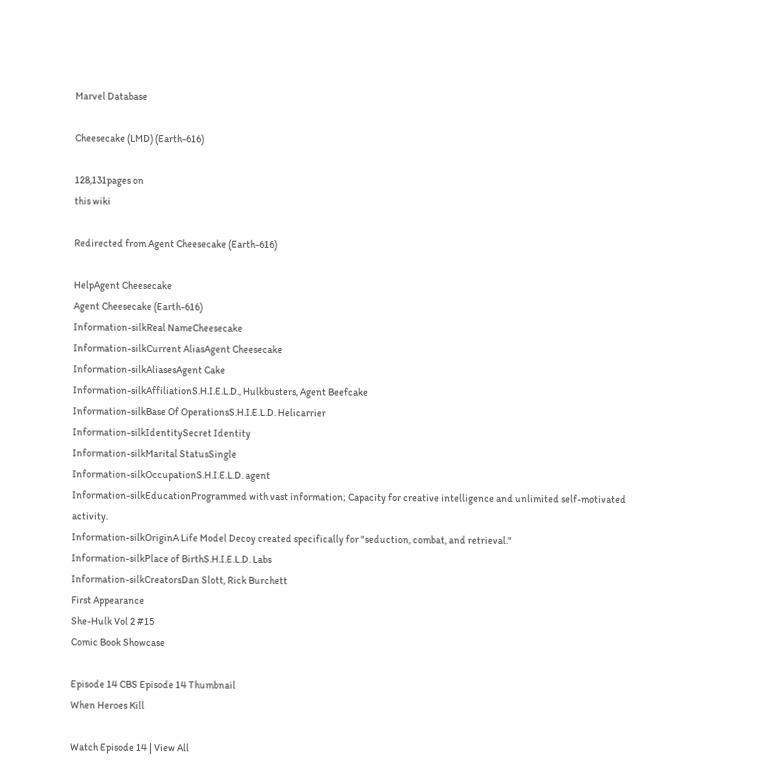Marvel Database

Cheesecake (LMD) (Earth-616)

128,131pages on
this wiki

Redirected from Agent Cheesecake (Earth-616)

HelpAgent Cheesecake
Agent Cheesecake (Earth-616)
Information-silkReal NameCheesecake
Information-silkCurrent AliasAgent Cheesecake
Information-silkAliasesAgent Cake
Information-silkAffiliationS.H.I.E.L.D., Hulkbusters, Agent Beefcake
Information-silkBase Of OperationsS.H.I.E.L.D. Helicarrier
Information-silkIdentitySecret Identity
Information-silkMarital StatusSingle
Information-silkOccupationS.H.I.E.L.D. agent
Information-silkEducationProgrammed with vast information; Capacity for creative intelligence and unlimited self-motivated activity.
Information-silkOriginA Life Model Decoy created specifically for "seduction, combat, and retrieval."
Information-silkPlace of BirthS.H.I.E.L.D. Labs
Information-silkCreatorsDan Slott, Rick Burchett
First Appearance
She-Hulk Vol 2 #15
Comic Book Showcase

Episode 14 CBS Episode 14 Thumbnail
When Heroes Kill

Watch Episode 14 | View All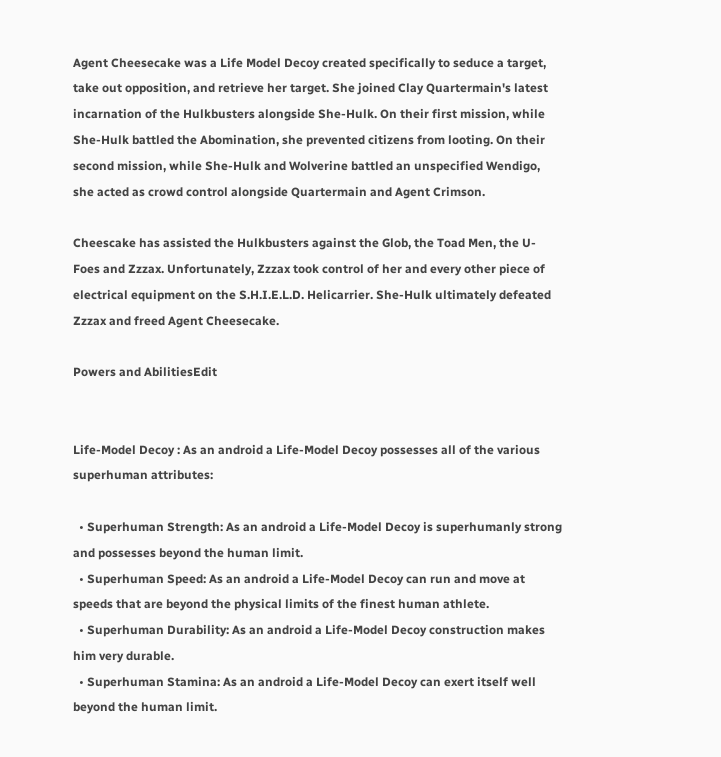Agent Cheesecake was a Life Model Decoy created specifically to seduce a target, take out opposition, and retrieve her target. She joined Clay Quartermain's latest incarnation of the Hulkbusters alongside She-Hulk. On their first mission, while She-Hulk battled the Abomination, she prevented citizens from looting. On their second mission, while She-Hulk and Wolverine battled an unspecified Wendigo, she acted as crowd control alongside Quartermain and Agent Crimson.

Cheescake has assisted the Hulkbusters against the Glob, the Toad Men, the U-Foes and Zzzax. Unfortunately, Zzzax took control of her and every other piece of electrical equipment on the S.H.I.E.L.D. Helicarrier. She-Hulk ultimately defeated Zzzax and freed Agent Cheesecake.

Powers and AbilitiesEdit


Life-Model Decoy : As an android a Life-Model Decoy possesses all of the various superhuman attributes:

  • Superhuman Strength: As an android a Life-Model Decoy is superhumanly strong and possesses beyond the human limit.
  • Superhuman Speed: As an android a Life-Model Decoy can run and move at speeds that are beyond the physical limits of the finest human athlete.
  • Superhuman Durability: As an android a Life-Model Decoy construction makes him very durable.
  • Superhuman Stamina: As an android a Life-Model Decoy can exert itself well beyond the human limit.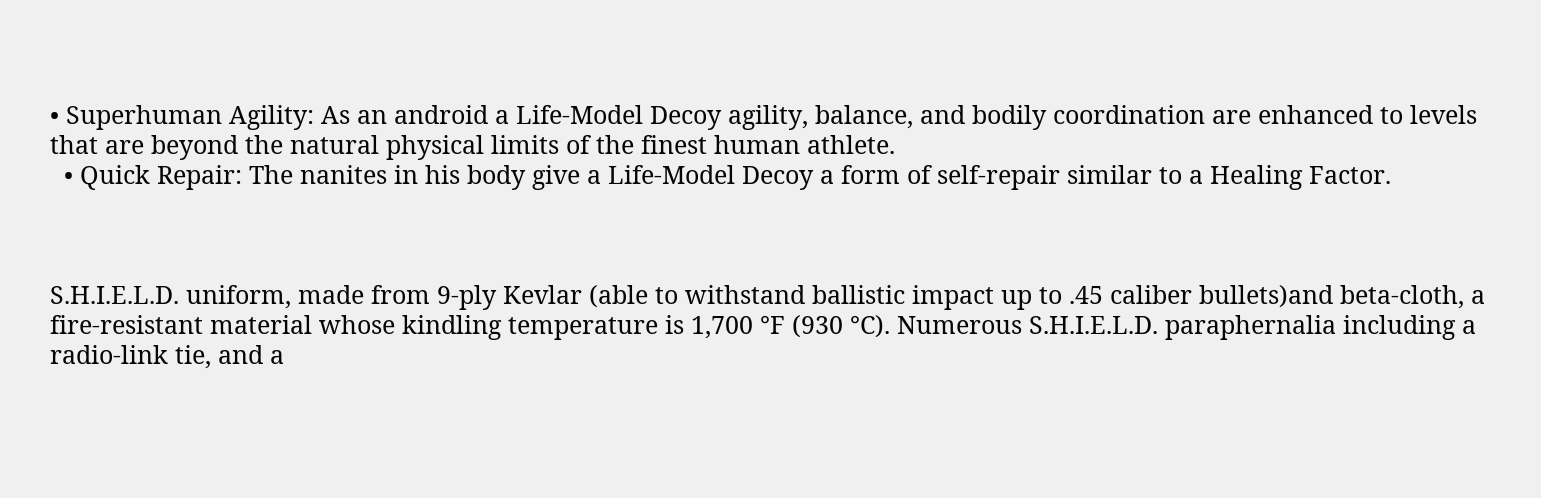• Superhuman Agility: As an android a Life-Model Decoy agility, balance, and bodily coordination are enhanced to levels that are beyond the natural physical limits of the finest human athlete.
  • Quick Repair: The nanites in his body give a Life-Model Decoy a form of self-repair similar to a Healing Factor.



S.H.I.E.L.D. uniform, made from 9-ply Kevlar (able to withstand ballistic impact up to .45 caliber bullets)and beta-cloth, a fire-resistant material whose kindling temperature is 1,700 °F (930 °C). Numerous S.H.I.E.L.D. paraphernalia including a radio-link tie, and a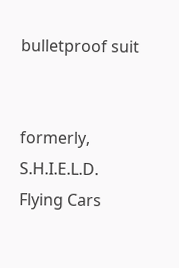bulletproof suit


formerly, S.H.I.E.L.D. Flying Cars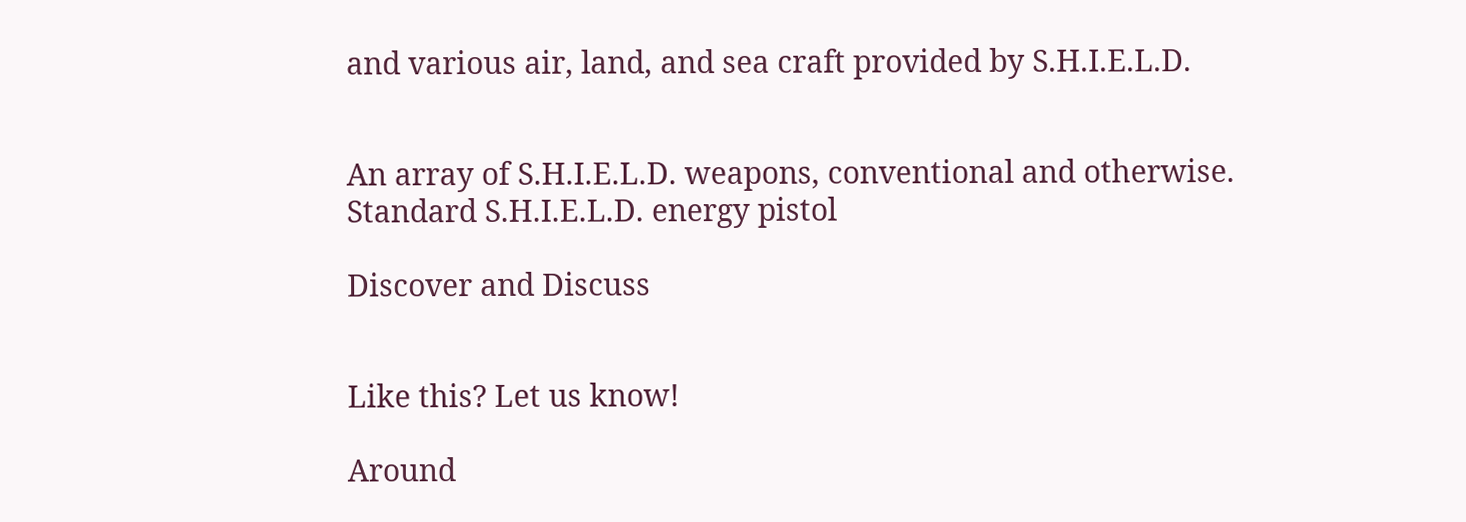and various air, land, and sea craft provided by S.H.I.E.L.D.


An array of S.H.I.E.L.D. weapons, conventional and otherwise. Standard S.H.I.E.L.D. energy pistol

Discover and Discuss


Like this? Let us know!

Around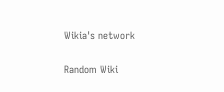Wikia's network

Random Wiki